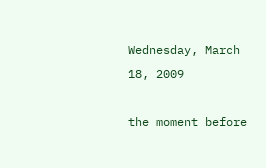Wednesday, March 18, 2009

the moment before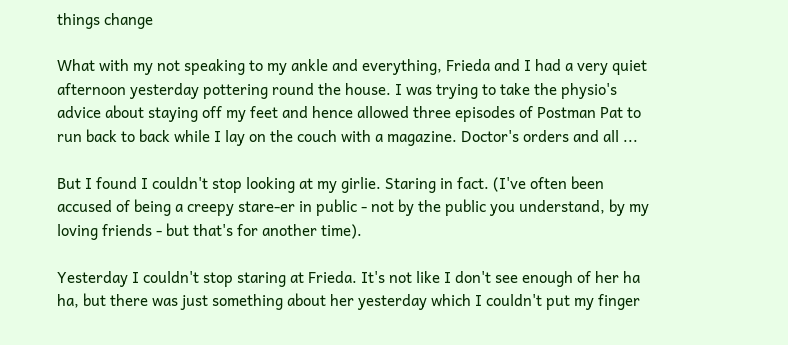things change

What with my not speaking to my ankle and everything, Frieda and I had a very quiet afternoon yesterday pottering round the house. I was trying to take the physio's advice about staying off my feet and hence allowed three episodes of Postman Pat to run back to back while I lay on the couch with a magazine. Doctor's orders and all ...

But I found I couldn't stop looking at my girlie. Staring in fact. (I've often been accused of being a creepy stare-er in public - not by the public you understand, by my loving friends - but that's for another time).

Yesterday I couldn't stop staring at Frieda. It's not like I don't see enough of her ha ha, but there was just something about her yesterday which I couldn't put my finger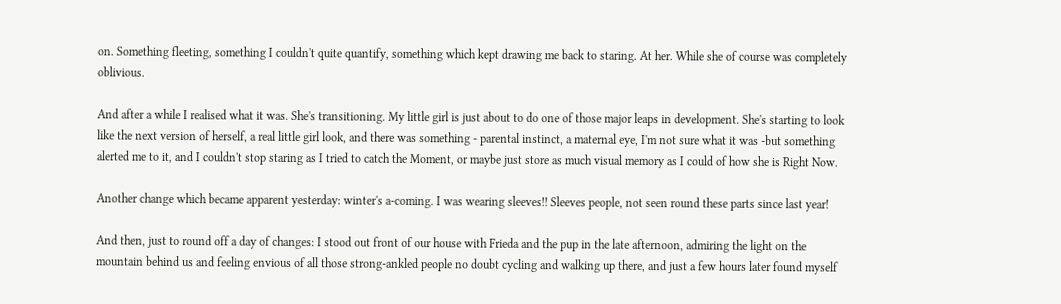on. Something fleeting, something I couldn't quite quantify, something which kept drawing me back to staring. At her. While she of course was completely oblivious.

And after a while I realised what it was. She's transitioning. My little girl is just about to do one of those major leaps in development. She's starting to look like the next version of herself, a real little girl look, and there was something - parental instinct, a maternal eye, I'm not sure what it was -but something alerted me to it, and I couldn't stop staring as I tried to catch the Moment, or maybe just store as much visual memory as I could of how she is Right Now.

Another change which became apparent yesterday: winter's a-coming. I was wearing sleeves!! Sleeves people, not seen round these parts since last year!

And then, just to round off a day of changes: I stood out front of our house with Frieda and the pup in the late afternoon, admiring the light on the mountain behind us and feeling envious of all those strong-ankled people no doubt cycling and walking up there, and just a few hours later found myself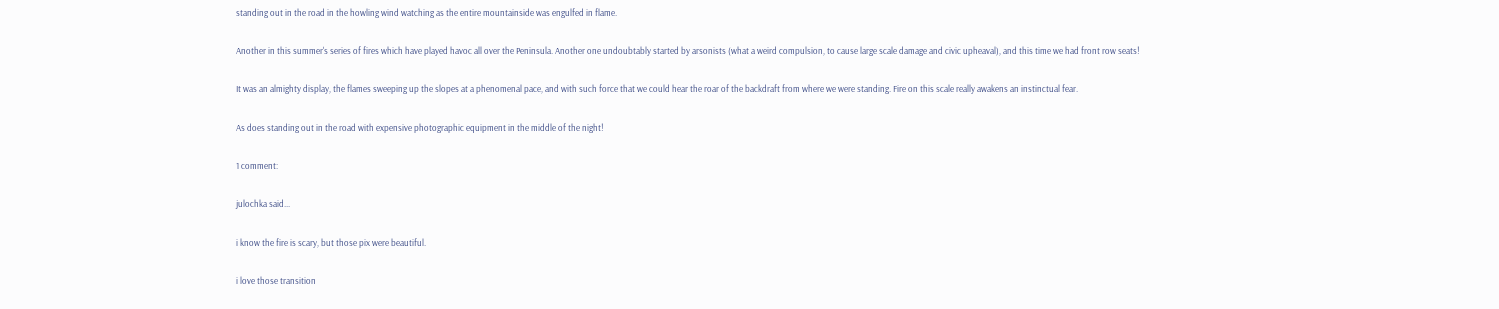standing out in the road in the howling wind watching as the entire mountainside was engulfed in flame.

Another in this summer's series of fires which have played havoc all over the Peninsula. Another one undoubtably started by arsonists (what a weird compulsion, to cause large scale damage and civic upheaval), and this time we had front row seats!

It was an almighty display, the flames sweeping up the slopes at a phenomenal pace, and with such force that we could hear the roar of the backdraft from where we were standing. Fire on this scale really awakens an instinctual fear.

As does standing out in the road with expensive photographic equipment in the middle of the night!

1 comment:

julochka said...

i know the fire is scary, but those pix were beautiful.

i love those transition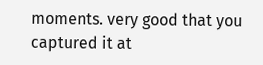moments. very good that you captured it at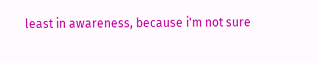least in awareness, because i'm not sure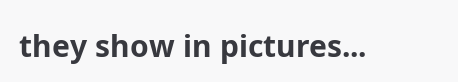they show in pictures...